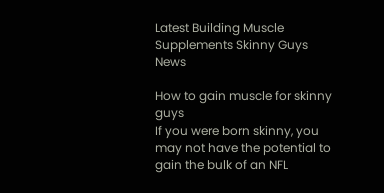Latest Building Muscle Supplements Skinny Guys News

How to gain muscle for skinny guys
If you were born skinny, you may not have the potential to gain the bulk of an NFL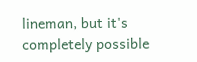lineman, but it's completely possible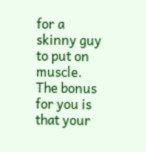for a skinny guy to put on muscle. The bonus for you is that your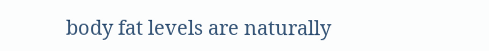body fat levels are naturally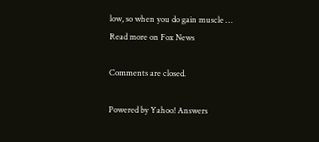low, so when you do gain muscle …
Read more on Fox News

Comments are closed.

Powered by Yahoo! Answers